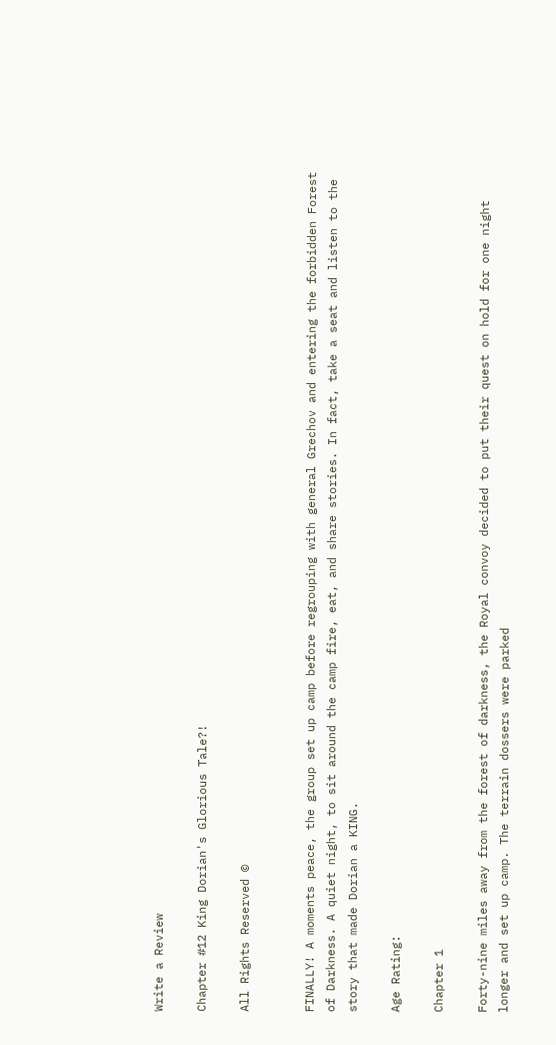Write a Review

Chapter #12 King Dorian's Glorious Tale?!

All Rights Reserved ©


FINALLY! A moments peace, the group set up camp before regrouping with general Grechov and entering the forbidden Forest of Darkness. A quiet night, to sit around the camp fire, eat, and share stories. In fact, take a seat and listen to the story that made Dorian a KING.

Age Rating:

Chapter 1

Forty-nine miles away from the forest of darkness, the Royal convoy decided to put their quest on hold for one night longer and set up camp. The terrain dossers were parked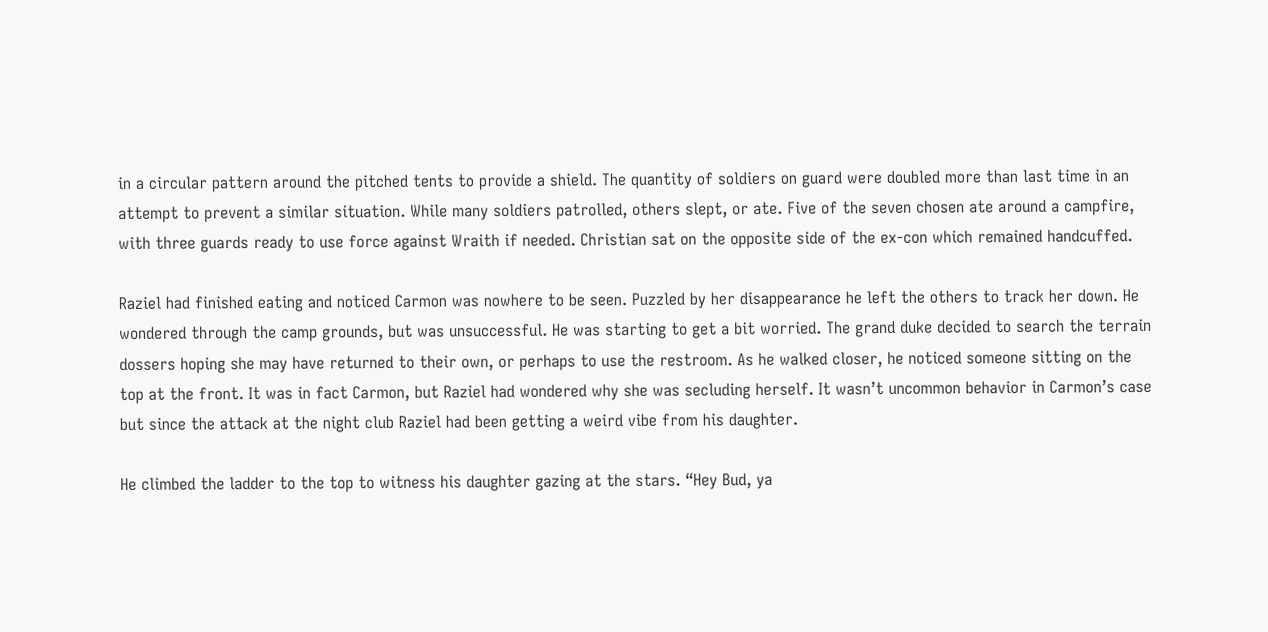in a circular pattern around the pitched tents to provide a shield. The quantity of soldiers on guard were doubled more than last time in an attempt to prevent a similar situation. While many soldiers patrolled, others slept, or ate. Five of the seven chosen ate around a campfire, with three guards ready to use force against Wraith if needed. Christian sat on the opposite side of the ex-con which remained handcuffed.

Raziel had finished eating and noticed Carmon was nowhere to be seen. Puzzled by her disappearance he left the others to track her down. He wondered through the camp grounds, but was unsuccessful. He was starting to get a bit worried. The grand duke decided to search the terrain dossers hoping she may have returned to their own, or perhaps to use the restroom. As he walked closer, he noticed someone sitting on the top at the front. It was in fact Carmon, but Raziel had wondered why she was secluding herself. It wasn’t uncommon behavior in Carmon’s case but since the attack at the night club Raziel had been getting a weird vibe from his daughter.

He climbed the ladder to the top to witness his daughter gazing at the stars. “Hey Bud, ya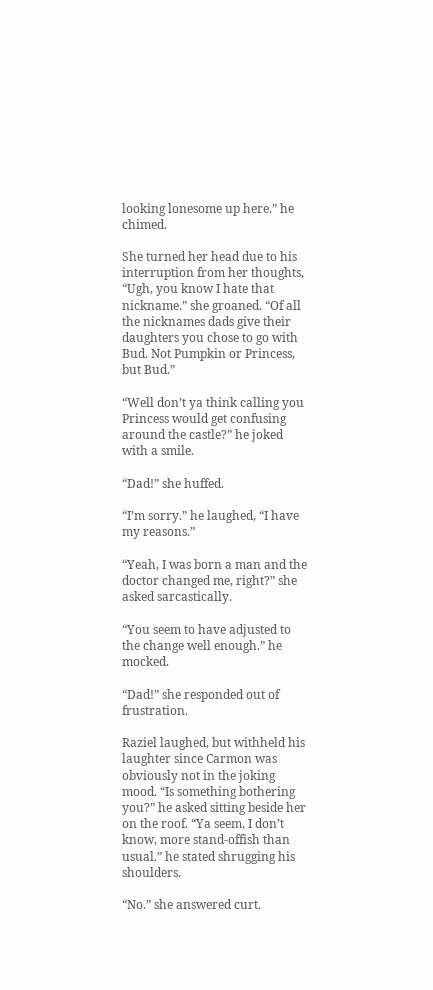looking lonesome up here.” he chimed.

She turned her head due to his interruption from her thoughts, “Ugh, you know I hate that nickname.” she groaned. “Of all the nicknames dads give their daughters you chose to go with Bud. Not Pumpkin or Princess, but Bud.”

“Well don’t ya think calling you Princess would get confusing around the castle?” he joked with a smile.

“Dad!” she huffed.

“I’m sorry.” he laughed, “I have my reasons.”

“Yeah, I was born a man and the doctor changed me, right?” she asked sarcastically.

“You seem to have adjusted to the change well enough.” he mocked.

“Dad!” she responded out of frustration.

Raziel laughed, but withheld his laughter since Carmon was obviously not in the joking mood. “Is something bothering you?” he asked sitting beside her on the roof. “Ya seem, I don’t know, more stand-offish than usual.” he stated shrugging his shoulders.

“No.” she answered curt.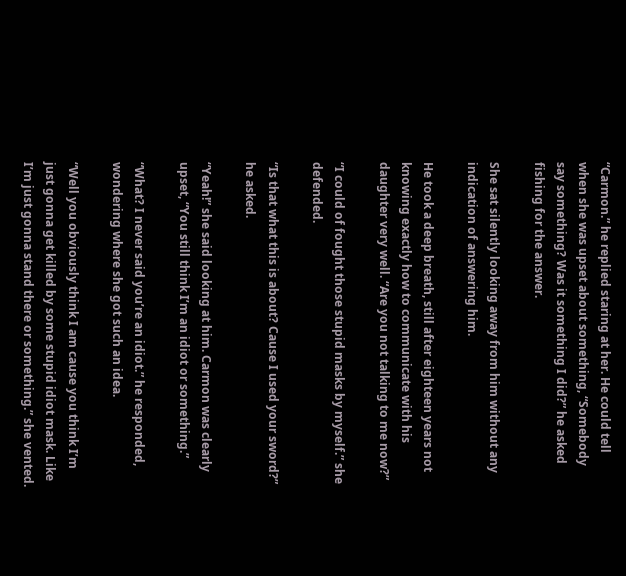“Carmon.” he replied staring at her. He could tell when she was upset about something, “Somebody say something? Was it something I did?” he asked fishing for the answer.

She sat silently looking away from him without any indication of answering him.

He took a deep breath, still after eighteen years not knowing exactly how to communicate with his daughter very well. “Are you not talking to me now?”

“I could of fought those stupid masks by myself.” she defended.

“Is that what this is about? Cause I used your sword?” he asked.

“Yeah!” she said looking at him. Carmon was clearly upset, “You still think I’m an idiot or something.”

“What? I never said you’re an idiot.” he responded, wondering where she got such an idea.

“Well you obviously think I am cause you think I’m just gonna get killed by some stupid idiot mask. Like I’m just gonna stand there or something.” she vented.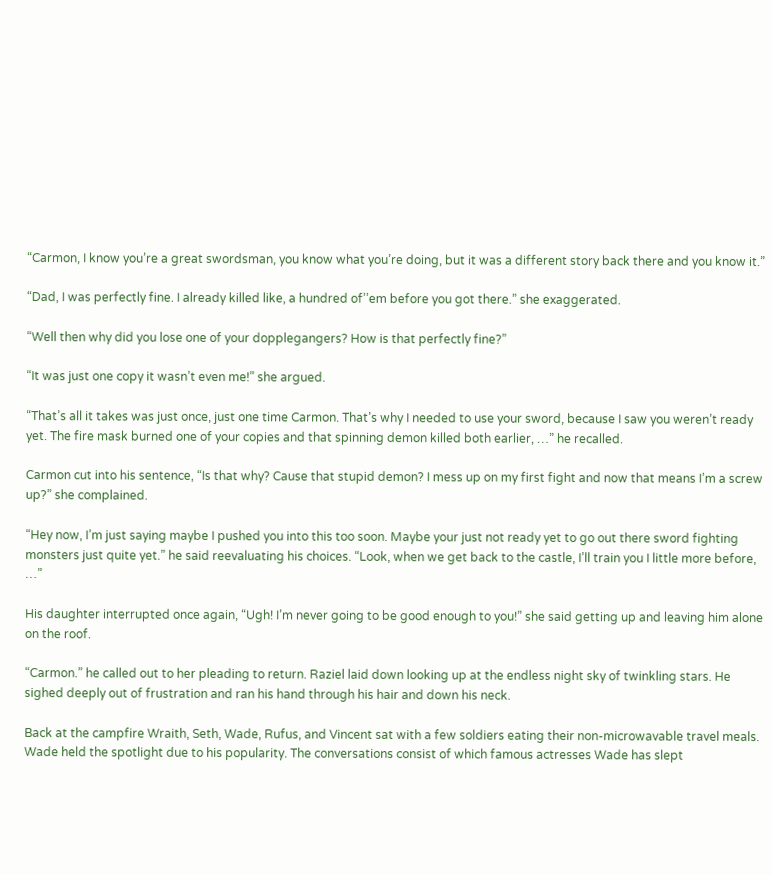“Carmon, I know you’re a great swordsman, you know what you’re doing, but it was a different story back there and you know it.”

“Dad, I was perfectly fine. I already killed like, a hundred of’’em before you got there.” she exaggerated.

“Well then why did you lose one of your dopplegangers? How is that perfectly fine?”

“It was just one copy it wasn’t even me!” she argued.

“That’s all it takes was just once, just one time Carmon. That’s why I needed to use your sword, because I saw you weren’t ready yet. The fire mask burned one of your copies and that spinning demon killed both earlier, …” he recalled.

Carmon cut into his sentence, “Is that why? Cause that stupid demon? I mess up on my first fight and now that means I’m a screw up?” she complained.

“Hey now, I’m just saying maybe I pushed you into this too soon. Maybe your just not ready yet to go out there sword fighting monsters just quite yet.” he said reevaluating his choices. “Look, when we get back to the castle, I’ll train you I little more before, …”

His daughter interrupted once again, “Ugh! I’m never going to be good enough to you!” she said getting up and leaving him alone on the roof.

“Carmon.” he called out to her pleading to return. Raziel laid down looking up at the endless night sky of twinkling stars. He sighed deeply out of frustration and ran his hand through his hair and down his neck.

Back at the campfire Wraith, Seth, Wade, Rufus, and Vincent sat with a few soldiers eating their non-microwavable travel meals. Wade held the spotlight due to his popularity. The conversations consist of which famous actresses Wade has slept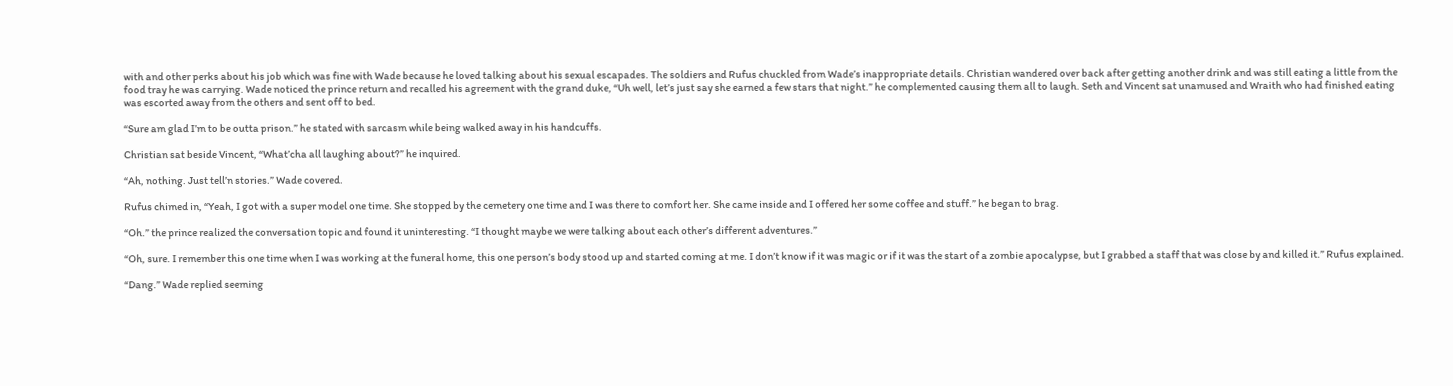with and other perks about his job which was fine with Wade because he loved talking about his sexual escapades. The soldiers and Rufus chuckled from Wade’s inappropriate details. Christian wandered over back after getting another drink and was still eating a little from the food tray he was carrying. Wade noticed the prince return and recalled his agreement with the grand duke, “Uh well, let’s just say she earned a few stars that night.” he complemented causing them all to laugh. Seth and Vincent sat unamused and Wraith who had finished eating was escorted away from the others and sent off to bed.

“Sure am glad I’m to be outta prison.” he stated with sarcasm while being walked away in his handcuffs.

Christian sat beside Vincent, “What’cha all laughing about?” he inquired.

“Ah, nothing. Just tell’n stories.” Wade covered.

Rufus chimed in, “Yeah, I got with a super model one time. She stopped by the cemetery one time and I was there to comfort her. She came inside and I offered her some coffee and stuff.” he began to brag.

“Oh.” the prince realized the conversation topic and found it uninteresting. “I thought maybe we were talking about each other’s different adventures.”

“Oh, sure. I remember this one time when I was working at the funeral home, this one person’s body stood up and started coming at me. I don’t know if it was magic or if it was the start of a zombie apocalypse, but I grabbed a staff that was close by and killed it.” Rufus explained.

“Dang.” Wade replied seeming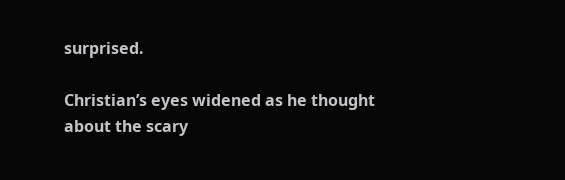surprised.

Christian’s eyes widened as he thought about the scary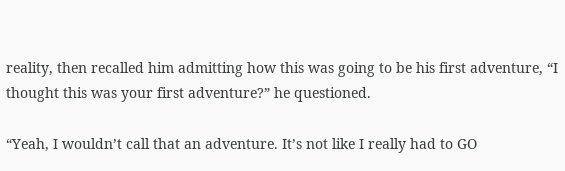reality, then recalled him admitting how this was going to be his first adventure, “I thought this was your first adventure?” he questioned.

“Yeah, I wouldn’t call that an adventure. It’s not like I really had to GO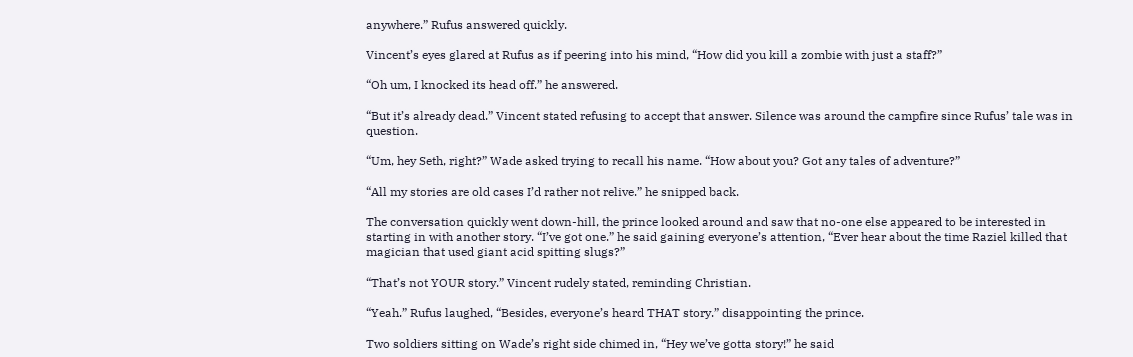anywhere.” Rufus answered quickly.

Vincent’s eyes glared at Rufus as if peering into his mind, “How did you kill a zombie with just a staff?”

“Oh um, I knocked its head off.” he answered.

“But it’s already dead.” Vincent stated refusing to accept that answer. Silence was around the campfire since Rufus’ tale was in question.

“Um, hey Seth, right?” Wade asked trying to recall his name. “How about you? Got any tales of adventure?”

“All my stories are old cases I’d rather not relive.” he snipped back.

The conversation quickly went down-hill, the prince looked around and saw that no-one else appeared to be interested in starting in with another story. “I’ve got one.” he said gaining everyone’s attention, “Ever hear about the time Raziel killed that magician that used giant acid spitting slugs?”

“That’s not YOUR story.” Vincent rudely stated, reminding Christian.

“Yeah.” Rufus laughed, “Besides, everyone’s heard THAT story.” disappointing the prince.

Two soldiers sitting on Wade’s right side chimed in, “Hey we’ve gotta story!” he said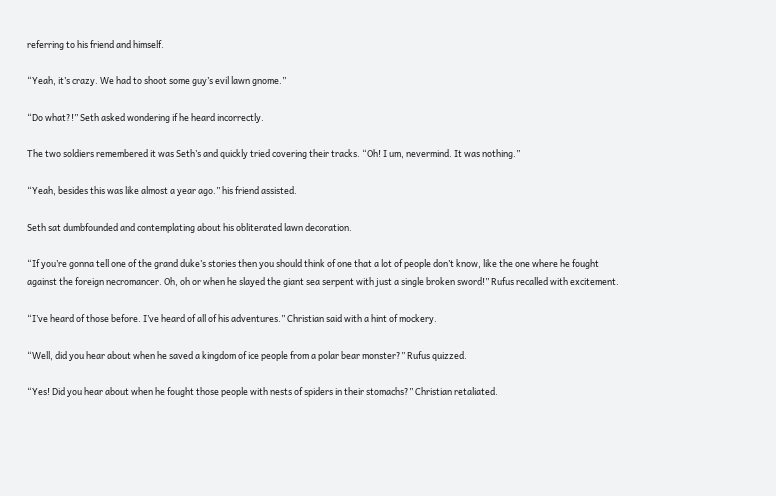referring to his friend and himself.

“Yeah, it’s crazy. We had to shoot some guy’s evil lawn gnome.”

“Do what?!” Seth asked wondering if he heard incorrectly.

The two soldiers remembered it was Seth’s and quickly tried covering their tracks. “Oh! I um, nevermind. It was nothing.”

“Yeah, besides this was like almost a year ago.” his friend assisted.

Seth sat dumbfounded and contemplating about his obliterated lawn decoration.

“If you’re gonna tell one of the grand duke’s stories then you should think of one that a lot of people don’t know, like the one where he fought against the foreign necromancer. Oh, oh or when he slayed the giant sea serpent with just a single broken sword!” Rufus recalled with excitement.

“I’ve heard of those before. I’ve heard of all of his adventures.” Christian said with a hint of mockery.

“Well, did you hear about when he saved a kingdom of ice people from a polar bear monster?” Rufus quizzed.

“Yes! Did you hear about when he fought those people with nests of spiders in their stomachs?” Christian retaliated.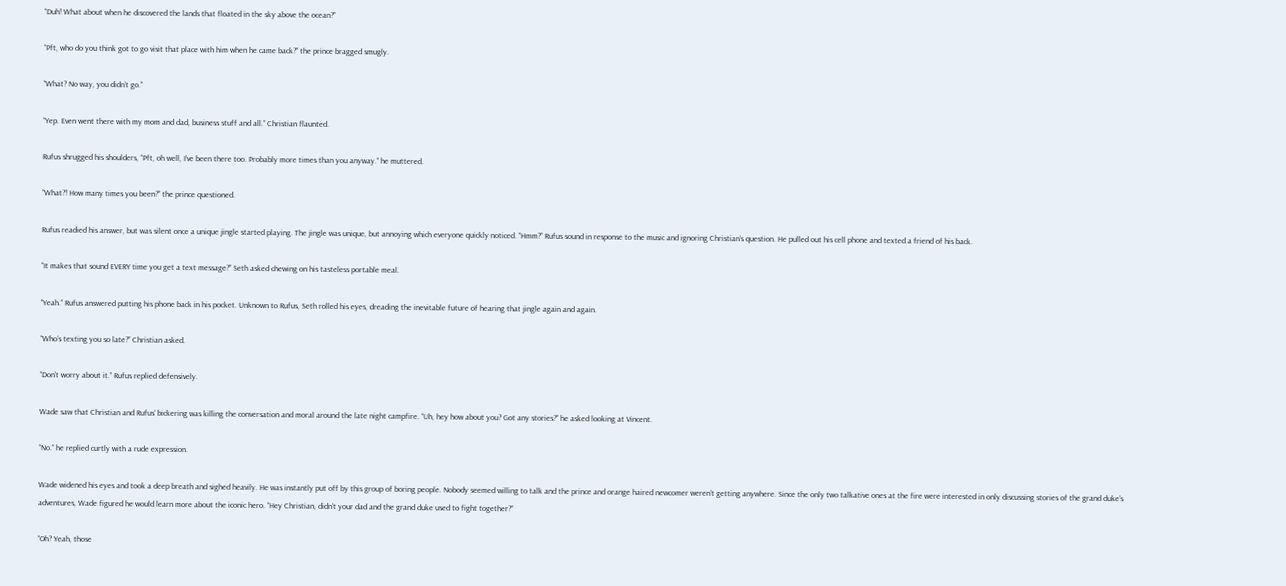“Duh! What about when he discovered the lands that floated in the sky above the ocean?”

“Pft, who do you think got to go visit that place with him when he came back?” the prince bragged smugly.

“What? No way, you didn’t go.”

“Yep. Even went there with my mom and dad, business stuff and all.” Christian flaunted.

Rufus shrugged his shoulders, “Pft, oh well, I’ve been there too. Probably more times than you anyway.” he muttered.

“What?! How many times you been?” the prince questioned.

Rufus readied his answer, but was silent once a unique jingle started playing. The jingle was unique, but annoying which everyone quickly noticed. “Hmm?” Rufus sound in response to the music and ignoring Christian’s question. He pulled out his cell phone and texted a friend of his back.

“It makes that sound EVERY time you get a text message?” Seth asked chewing on his tasteless portable meal.

“Yeah.” Rufus answered putting his phone back in his pocket. Unknown to Rufus, Seth rolled his eyes, dreading the inevitable future of hearing that jingle again and again.

“Who’s texting you so late?” Christian asked.

“Don’t worry about it.” Rufus replied defensively.

Wade saw that Christian and Rufus’ bickering was killing the conversation and moral around the late night campfire. “Uh, hey how about you? Got any stories?” he asked looking at Vincent.

“No.” he replied curtly with a rude expression.

Wade widened his eyes and took a deep breath and sighed heavily. He was instantly put off by this group of boring people. Nobody seemed willing to talk and the prince and orange haired newcomer weren’t getting anywhere. Since the only two talkative ones at the fire were interested in only discussing stories of the grand duke’s adventures, Wade figured he would learn more about the iconic hero. “Hey Christian, didn’t your dad and the grand duke used to fight together?”

“Oh? Yeah, those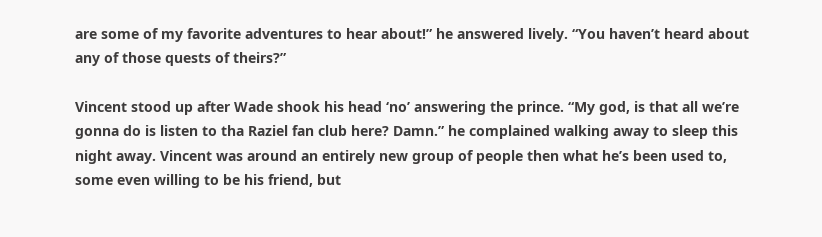are some of my favorite adventures to hear about!” he answered lively. “You haven’t heard about any of those quests of theirs?”

Vincent stood up after Wade shook his head ‘no’ answering the prince. “My god, is that all we’re gonna do is listen to tha Raziel fan club here? Damn.” he complained walking away to sleep this night away. Vincent was around an entirely new group of people then what he’s been used to, some even willing to be his friend, but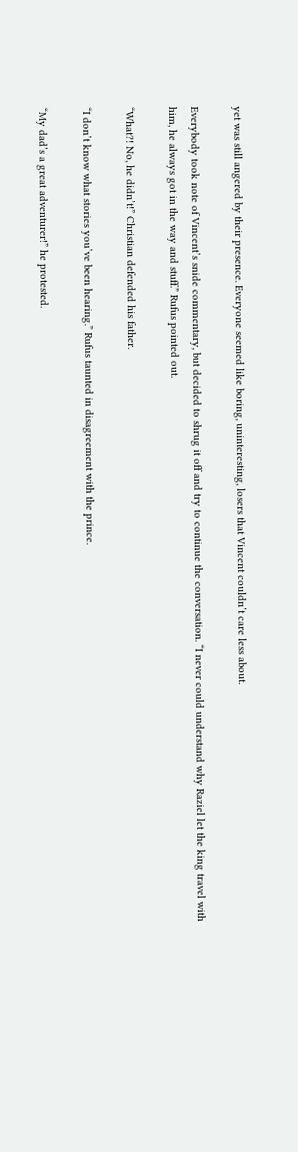yet was still angered by their presence. Everyone seemed like boring, uninteresting, losers that Vincent couldn’t care less about.

Everybody took note of Vincent’s snide commentary, but decided to shrug it off and try to continue the conversation. “I never could understand why Raziel let the king travel with him, he always got in the way and stuff.” Rufus pointed out.

“What?! No, he didn’t!” Christian defended his father.

“I don’t know what stories you’ve been hearing.” Rufus taunted in disagreement with the prince.

“My dad’s a great adventurer!” he protested.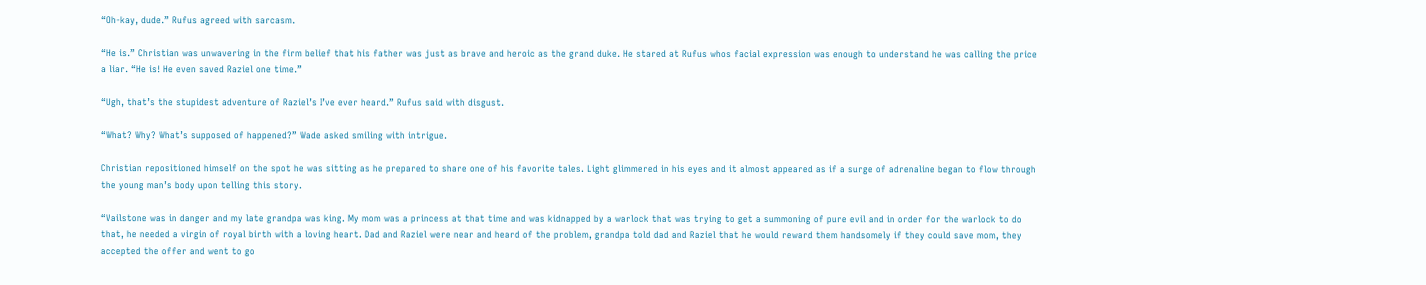“Oh-kay, dude.” Rufus agreed with sarcasm.

“He is.” Christian was unwavering in the firm belief that his father was just as brave and heroic as the grand duke. He stared at Rufus whos facial expression was enough to understand he was calling the price a liar. “He is! He even saved Raziel one time.”

“Ugh, that’s the stupidest adventure of Raziel’s I’ve ever heard.” Rufus said with disgust.

“What? Why? What’s supposed of happened?” Wade asked smiling with intrigue.

Christian repositioned himself on the spot he was sitting as he prepared to share one of his favorite tales. Light glimmered in his eyes and it almost appeared as if a surge of adrenaline began to flow through the young man’s body upon telling this story.

“Vailstone was in danger and my late grandpa was king. My mom was a princess at that time and was kidnapped by a warlock that was trying to get a summoning of pure evil and in order for the warlock to do that, he needed a virgin of royal birth with a loving heart. Dad and Raziel were near and heard of the problem, grandpa told dad and Raziel that he would reward them handsomely if they could save mom, they accepted the offer and went to go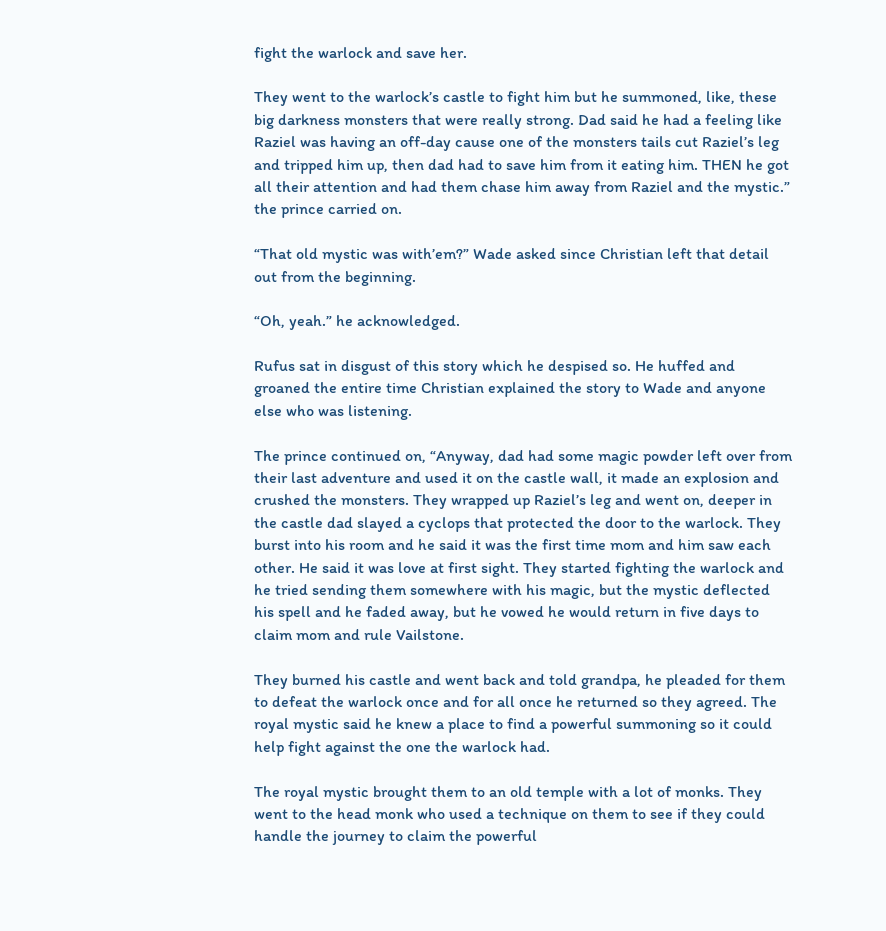fight the warlock and save her.

They went to the warlock’s castle to fight him but he summoned, like, these big darkness monsters that were really strong. Dad said he had a feeling like Raziel was having an off-day cause one of the monsters tails cut Raziel’s leg and tripped him up, then dad had to save him from it eating him. THEN he got all their attention and had them chase him away from Raziel and the mystic.” the prince carried on.

“That old mystic was with’em?” Wade asked since Christian left that detail out from the beginning.

“Oh, yeah.” he acknowledged.

Rufus sat in disgust of this story which he despised so. He huffed and groaned the entire time Christian explained the story to Wade and anyone else who was listening.

The prince continued on, “Anyway, dad had some magic powder left over from their last adventure and used it on the castle wall, it made an explosion and crushed the monsters. They wrapped up Raziel’s leg and went on, deeper in the castle dad slayed a cyclops that protected the door to the warlock. They burst into his room and he said it was the first time mom and him saw each other. He said it was love at first sight. They started fighting the warlock and he tried sending them somewhere with his magic, but the mystic deflected his spell and he faded away, but he vowed he would return in five days to claim mom and rule Vailstone.

They burned his castle and went back and told grandpa, he pleaded for them to defeat the warlock once and for all once he returned so they agreed. The royal mystic said he knew a place to find a powerful summoning so it could help fight against the one the warlock had.

The royal mystic brought them to an old temple with a lot of monks. They went to the head monk who used a technique on them to see if they could handle the journey to claim the powerful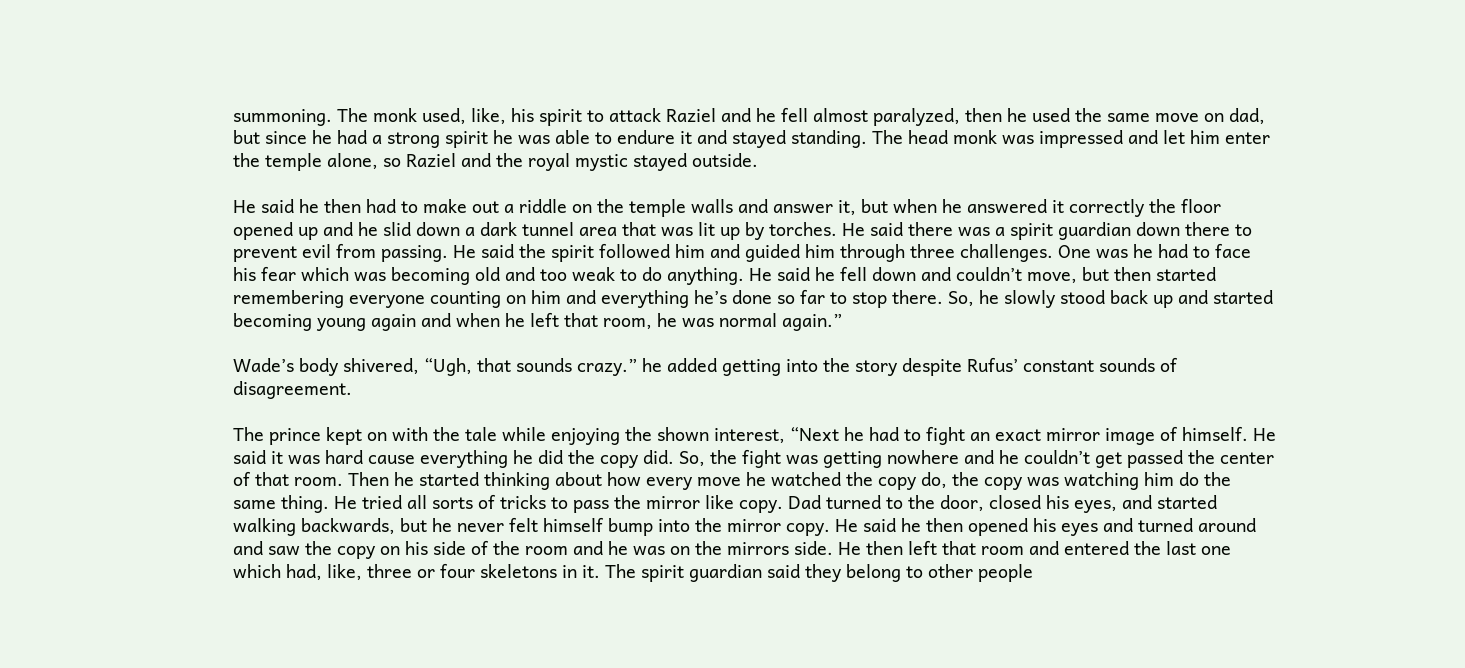summoning. The monk used, like, his spirit to attack Raziel and he fell almost paralyzed, then he used the same move on dad, but since he had a strong spirit he was able to endure it and stayed standing. The head monk was impressed and let him enter the temple alone, so Raziel and the royal mystic stayed outside.

He said he then had to make out a riddle on the temple walls and answer it, but when he answered it correctly the floor opened up and he slid down a dark tunnel area that was lit up by torches. He said there was a spirit guardian down there to prevent evil from passing. He said the spirit followed him and guided him through three challenges. One was he had to face his fear which was becoming old and too weak to do anything. He said he fell down and couldn’t move, but then started remembering everyone counting on him and everything he’s done so far to stop there. So, he slowly stood back up and started becoming young again and when he left that room, he was normal again.”

Wade’s body shivered, “Ugh, that sounds crazy.” he added getting into the story despite Rufus’ constant sounds of disagreement.

The prince kept on with the tale while enjoying the shown interest, “Next he had to fight an exact mirror image of himself. He said it was hard cause everything he did the copy did. So, the fight was getting nowhere and he couldn’t get passed the center of that room. Then he started thinking about how every move he watched the copy do, the copy was watching him do the same thing. He tried all sorts of tricks to pass the mirror like copy. Dad turned to the door, closed his eyes, and started walking backwards, but he never felt himself bump into the mirror copy. He said he then opened his eyes and turned around and saw the copy on his side of the room and he was on the mirrors side. He then left that room and entered the last one which had, like, three or four skeletons in it. The spirit guardian said they belong to other people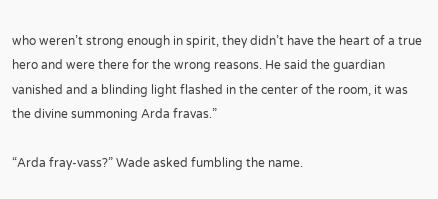who weren’t strong enough in spirit, they didn’t have the heart of a true hero and were there for the wrong reasons. He said the guardian vanished and a blinding light flashed in the center of the room, it was the divine summoning Arda fravas.”

“Arda fray-vass?” Wade asked fumbling the name.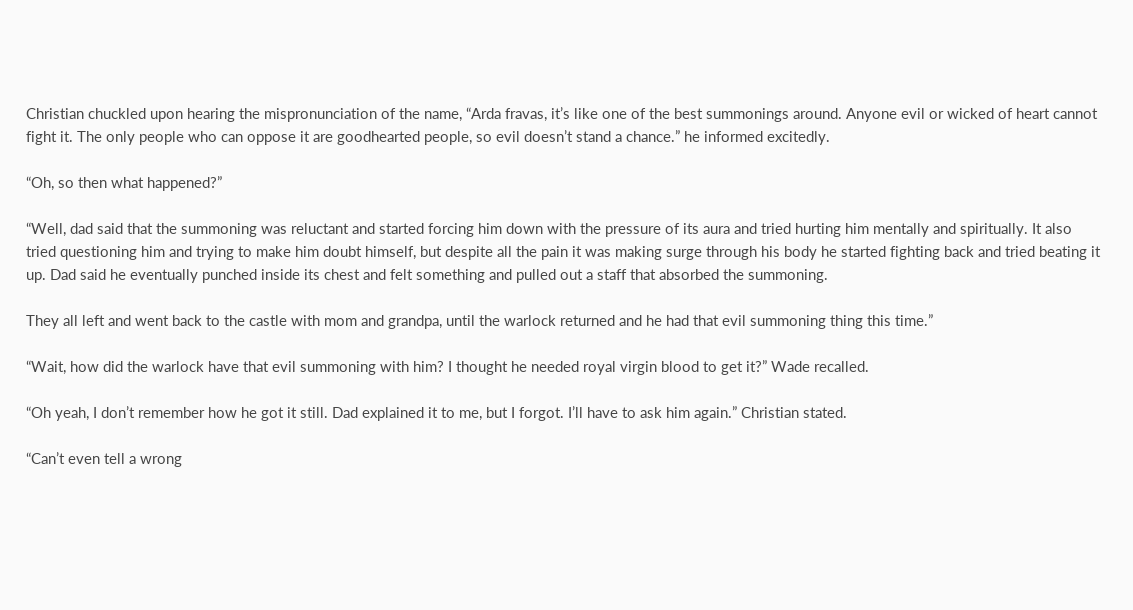Christian chuckled upon hearing the mispronunciation of the name, “Arda fravas, it’s like one of the best summonings around. Anyone evil or wicked of heart cannot fight it. The only people who can oppose it are goodhearted people, so evil doesn’t stand a chance.” he informed excitedly.

“Oh, so then what happened?”

“Well, dad said that the summoning was reluctant and started forcing him down with the pressure of its aura and tried hurting him mentally and spiritually. It also tried questioning him and trying to make him doubt himself, but despite all the pain it was making surge through his body he started fighting back and tried beating it up. Dad said he eventually punched inside its chest and felt something and pulled out a staff that absorbed the summoning.

They all left and went back to the castle with mom and grandpa, until the warlock returned and he had that evil summoning thing this time.”

“Wait, how did the warlock have that evil summoning with him? I thought he needed royal virgin blood to get it?” Wade recalled.

“Oh yeah, I don’t remember how he got it still. Dad explained it to me, but I forgot. I’ll have to ask him again.” Christian stated.

“Can’t even tell a wrong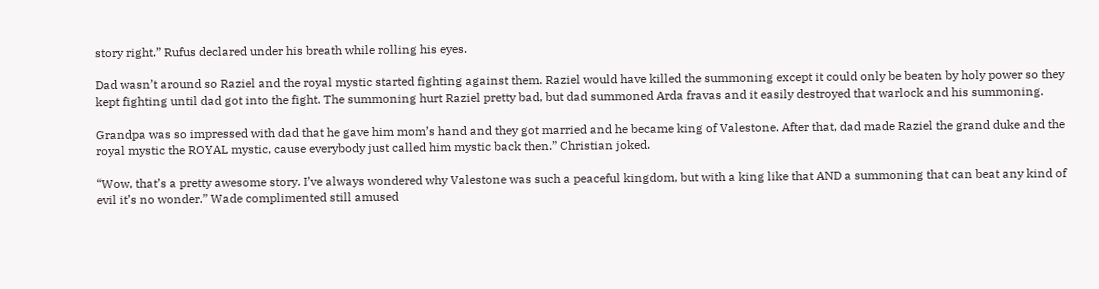story right.” Rufus declared under his breath while rolling his eyes.

Dad wasn’t around so Raziel and the royal mystic started fighting against them. Raziel would have killed the summoning except it could only be beaten by holy power so they kept fighting until dad got into the fight. The summoning hurt Raziel pretty bad, but dad summoned Arda fravas and it easily destroyed that warlock and his summoning.

Grandpa was so impressed with dad that he gave him mom’s hand and they got married and he became king of Valestone. After that, dad made Raziel the grand duke and the royal mystic the ROYAL mystic, cause everybody just called him mystic back then.” Christian joked.

“Wow, that’s a pretty awesome story. I’ve always wondered why Valestone was such a peaceful kingdom, but with a king like that AND a summoning that can beat any kind of evil it’s no wonder.” Wade complimented still amused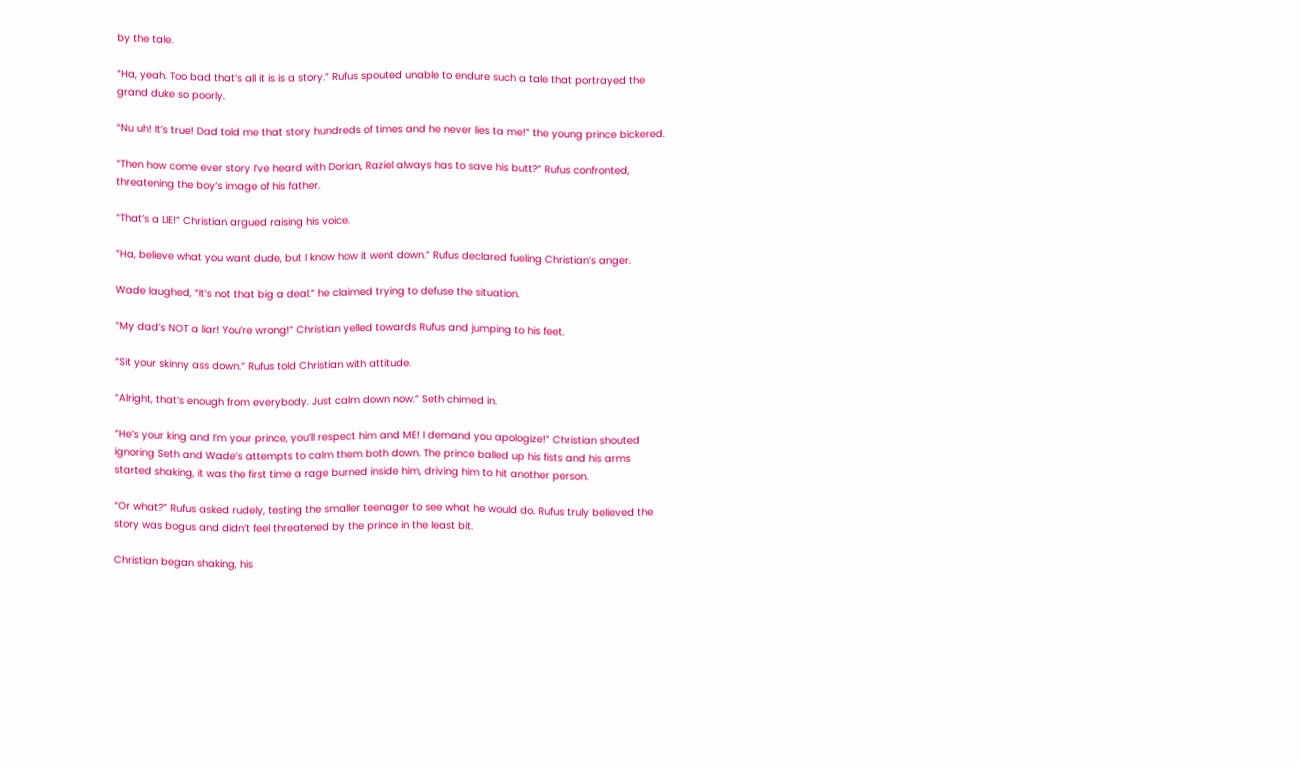by the tale.

“Ha, yeah. Too bad that’s all it is is a story.” Rufus spouted unable to endure such a tale that portrayed the grand duke so poorly.

“Nu uh! It’s true! Dad told me that story hundreds of times and he never lies ta me!” the young prince bickered.

“Then how come ever story I’ve heard with Dorian, Raziel always has to save his butt?” Rufus confronted, threatening the boy’s image of his father.

“That’s a LIE!” Christian argued raising his voice.

“Ha, believe what you want dude, but I know how it went down.” Rufus declared fueling Christian’s anger.

Wade laughed, “It’s not that big a deal.” he claimed trying to defuse the situation.

“My dad’s NOT a liar! You’re wrong!” Christian yelled towards Rufus and jumping to his feet.

“Sit your skinny ass down.” Rufus told Christian with attitude.

“Alright, that’s enough from everybody. Just calm down now.” Seth chimed in.

“He’s your king and I’m your prince, you’ll respect him and ME! I demand you apologize!” Christian shouted ignoring Seth and Wade’s attempts to calm them both down. The prince balled up his fists and his arms started shaking, it was the first time a rage burned inside him, driving him to hit another person.

“Or what?” Rufus asked rudely, testing the smaller teenager to see what he would do. Rufus truly believed the story was bogus and didn’t feel threatened by the prince in the least bit.

Christian began shaking, his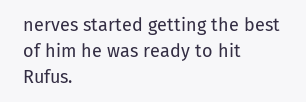nerves started getting the best of him he was ready to hit Rufus.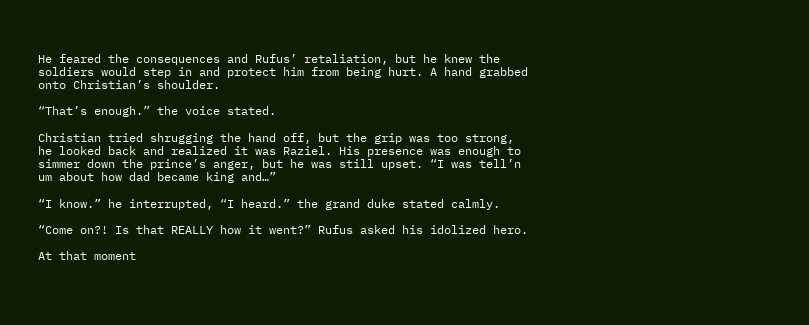He feared the consequences and Rufus’ retaliation, but he knew the soldiers would step in and protect him from being hurt. A hand grabbed onto Christian’s shoulder.

“That’s enough.” the voice stated.

Christian tried shrugging the hand off, but the grip was too strong, he looked back and realized it was Raziel. His presence was enough to simmer down the prince’s anger, but he was still upset. “I was tell’n um about how dad became king and…”

“I know.” he interrupted, “I heard.” the grand duke stated calmly.

“Come on?! Is that REALLY how it went?” Rufus asked his idolized hero.

At that moment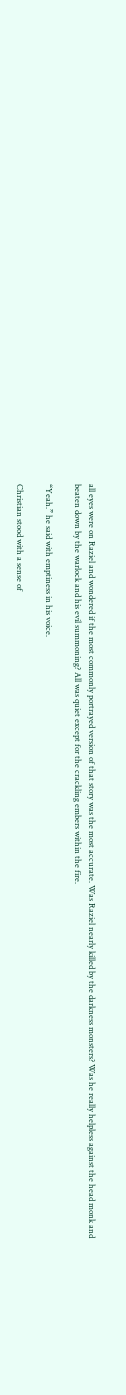all eyes were on Raziel and wondered if the most commonly portrayed version of that story was the most accurate. Was Raziel nearly killed by the darkness monsters? Was he really helpless against the head monk and beaten down by the warlock and his evil summoning? All was quiet except for the crackling embers within the fire.

“Yeah.” he said with emptiness in his voice.

Christian stood with a sense of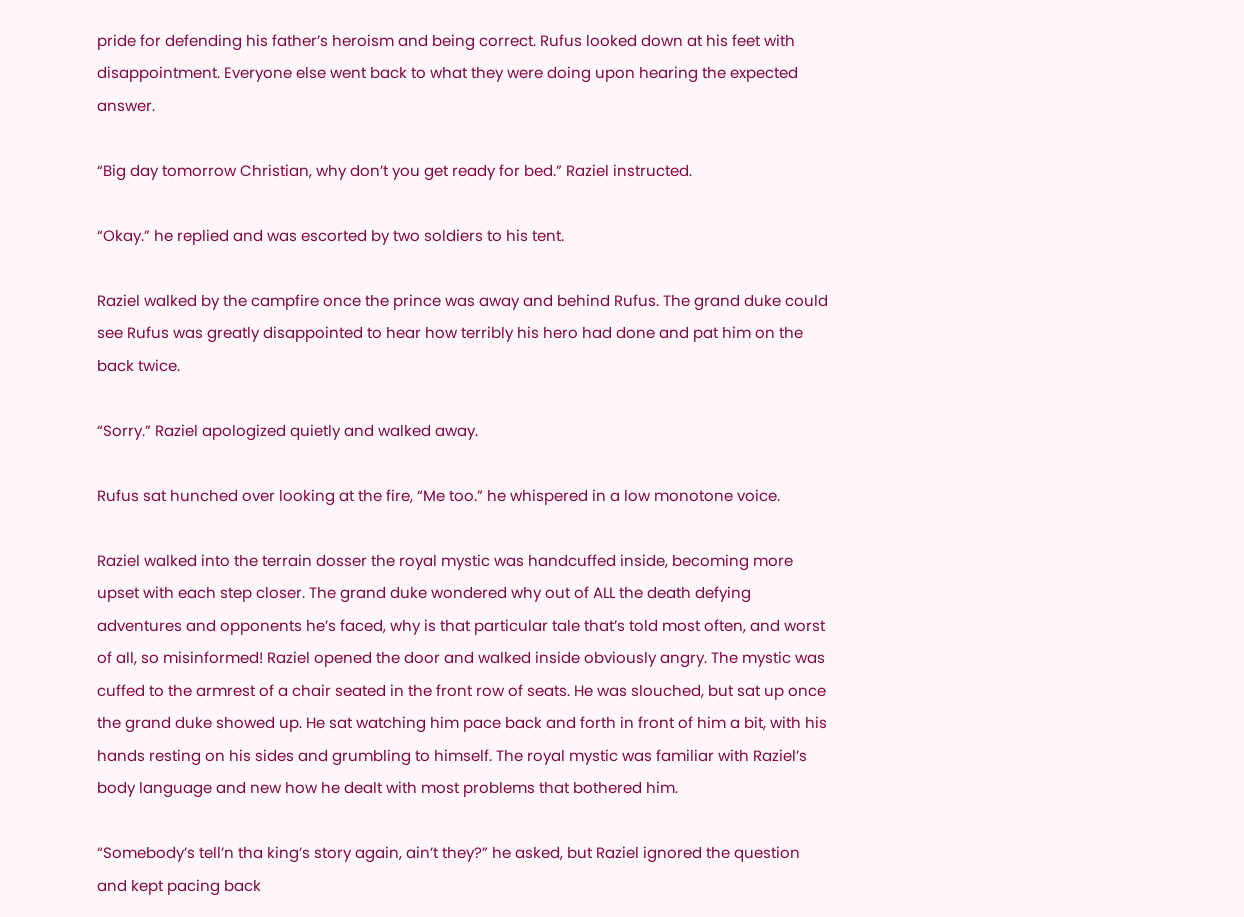pride for defending his father’s heroism and being correct. Rufus looked down at his feet with disappointment. Everyone else went back to what they were doing upon hearing the expected answer.

“Big day tomorrow Christian, why don’t you get ready for bed.” Raziel instructed.

“Okay.” he replied and was escorted by two soldiers to his tent.

Raziel walked by the campfire once the prince was away and behind Rufus. The grand duke could see Rufus was greatly disappointed to hear how terribly his hero had done and pat him on the back twice.

“Sorry.” Raziel apologized quietly and walked away.

Rufus sat hunched over looking at the fire, “Me too.” he whispered in a low monotone voice.

Raziel walked into the terrain dosser the royal mystic was handcuffed inside, becoming more upset with each step closer. The grand duke wondered why out of ALL the death defying adventures and opponents he’s faced, why is that particular tale that’s told most often, and worst of all, so misinformed! Raziel opened the door and walked inside obviously angry. The mystic was cuffed to the armrest of a chair seated in the front row of seats. He was slouched, but sat up once the grand duke showed up. He sat watching him pace back and forth in front of him a bit, with his hands resting on his sides and grumbling to himself. The royal mystic was familiar with Raziel’s body language and new how he dealt with most problems that bothered him.

“Somebody’s tell’n tha king’s story again, ain’t they?” he asked, but Raziel ignored the question and kept pacing back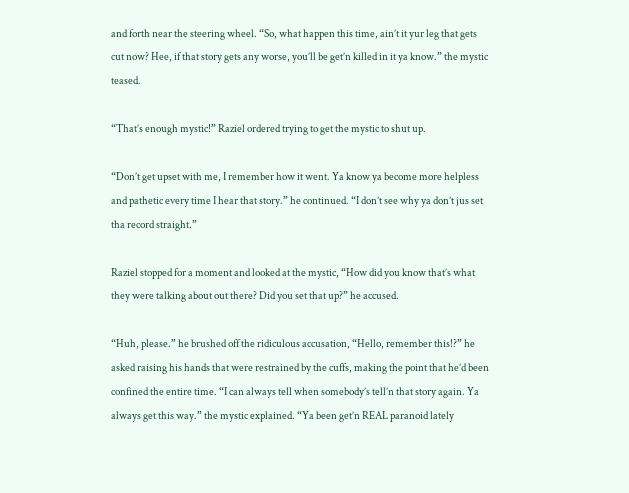and forth near the steering wheel. “So, what happen this time, ain’t it yur leg that gets cut now? Hee, if that story gets any worse, you’ll be get’n killed in it ya know.” the mystic teased.

“That’s enough mystic!” Raziel ordered trying to get the mystic to shut up.

“Don’t get upset with me, I remember how it went. Ya know ya become more helpless and pathetic every time I hear that story.” he continued. “I don’t see why ya don’t jus set tha record straight.”

Raziel stopped for a moment and looked at the mystic, “How did you know that’s what they were talking about out there? Did you set that up?” he accused.

“Huh, please.” he brushed off the ridiculous accusation, “Hello, remember this!?” he asked raising his hands that were restrained by the cuffs, making the point that he’d been confined the entire time. “I can always tell when somebody’s tell’n that story again. Ya always get this way.” the mystic explained. “Ya been get’n REAL paranoid lately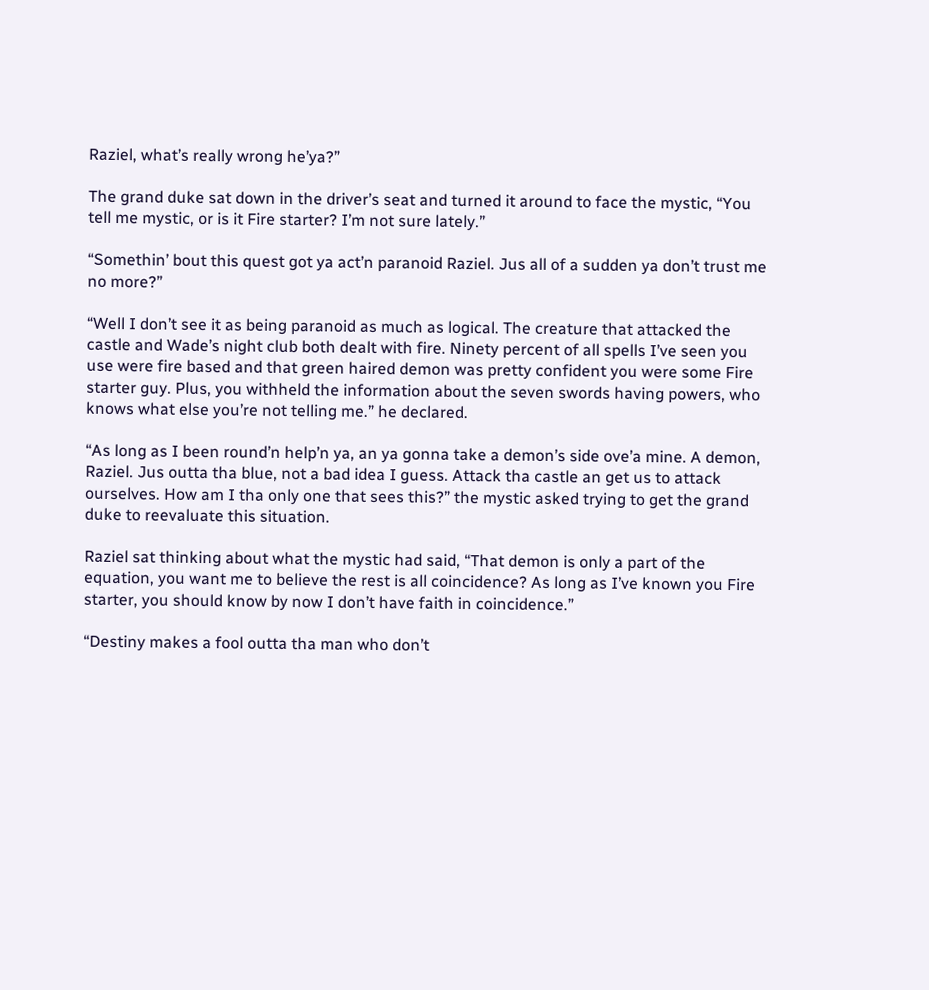Raziel, what’s really wrong he’ya?”

The grand duke sat down in the driver’s seat and turned it around to face the mystic, “You tell me mystic, or is it Fire starter? I’m not sure lately.”

“Somethin’ bout this quest got ya act’n paranoid Raziel. Jus all of a sudden ya don’t trust me no more?”

“Well I don’t see it as being paranoid as much as logical. The creature that attacked the castle and Wade’s night club both dealt with fire. Ninety percent of all spells I’ve seen you use were fire based and that green haired demon was pretty confident you were some Fire starter guy. Plus, you withheld the information about the seven swords having powers, who knows what else you’re not telling me.” he declared.

“As long as I been round’n help’n ya, an ya gonna take a demon’s side ove’a mine. A demon, Raziel. Jus outta tha blue, not a bad idea I guess. Attack tha castle an get us to attack ourselves. How am I tha only one that sees this?” the mystic asked trying to get the grand duke to reevaluate this situation.

Raziel sat thinking about what the mystic had said, “That demon is only a part of the equation, you want me to believe the rest is all coincidence? As long as I’ve known you Fire starter, you should know by now I don’t have faith in coincidence.”

“Destiny makes a fool outta tha man who don’t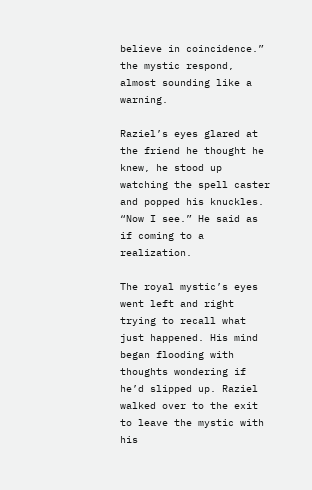believe in coincidence.” the mystic respond, almost sounding like a warning.

Raziel’s eyes glared at the friend he thought he knew, he stood up watching the spell caster and popped his knuckles. “Now I see.” He said as if coming to a realization.

The royal mystic’s eyes went left and right trying to recall what just happened. His mind began flooding with thoughts wondering if he’d slipped up. Raziel walked over to the exit to leave the mystic with his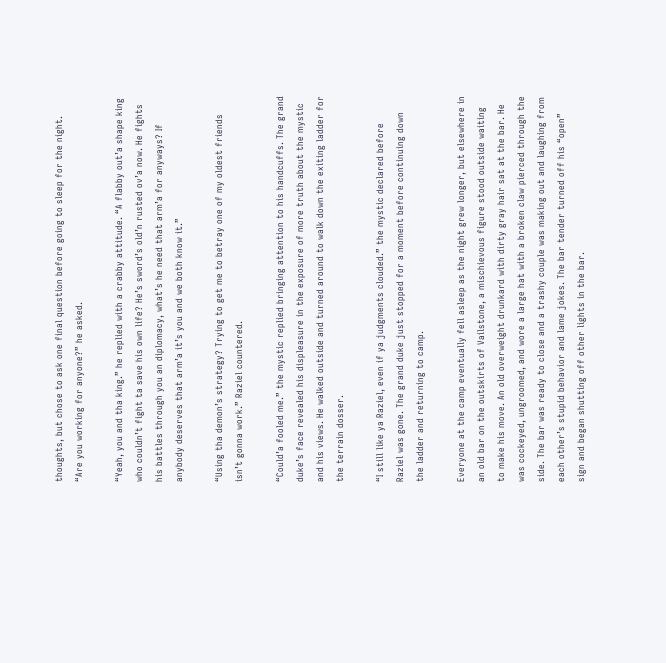thoughts, but chose to ask one final question before going to sleep for the night. “Are you working for anyone?” he asked.

“Yeah, you and tha king.” he replied with a crabby attitude. “A flabby out’a shape king who couldn’t fight ta save his own life? He’s sword’s old’n rusted ov’a now. He fights his battles through you an diplomacy, what’s he need that arm’a for anyways? If anybody deserves that arm’a it’s you and we both know it.”

“Using tha demon’s strategy? Trying to get me to betray one of my oldest friends isn’t gonna work.” Raziel countered.

“Could’a fooled me.” the mystic replied bringing attention to his handcuffs. The grand duke’s face revealed his displeasure in the exposure of more truth about the mystic and his views. He walked outside and turned around to walk down the exiting ladder for the terrain dosser.

“I still like ya Raziel, even if ya judgments clouded.” the mystic declared before Raziel was gone. The grand duke just stopped for a moment before continuing down the ladder and returning to camp.

Everyone at the camp eventually fell asleep as the night grew longer, but elsewhere in an old bar on the outskirts of Vailstone, a mischievous figure stood outside waiting to make his move. An old overweight drunkard with dirty gray hair sat at the bar. He was cockeyed, ungroomed, and wore a large hat with a broken claw pierced through the side. The bar was ready to close and a trashy couple was making out and laughing from each other’s stupid behavior and lame jokes. The bar tender turned off his “open” sign and began shutting off other lights in the bar.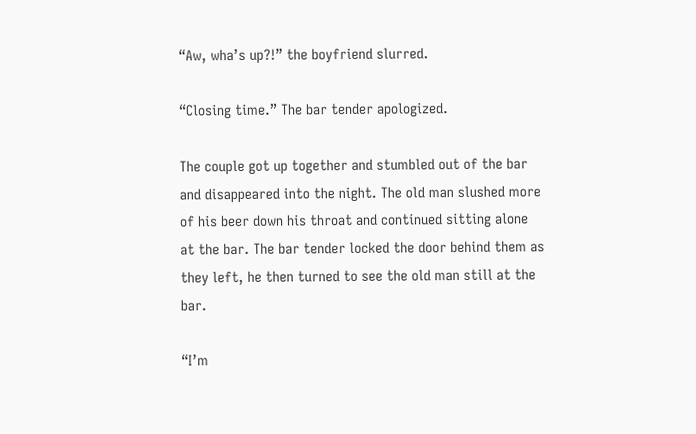“Aw, wha’s up?!” the boyfriend slurred.

“Closing time.” The bar tender apologized.

The couple got up together and stumbled out of the bar and disappeared into the night. The old man slushed more of his beer down his throat and continued sitting alone at the bar. The bar tender locked the door behind them as they left, he then turned to see the old man still at the bar.

“I’m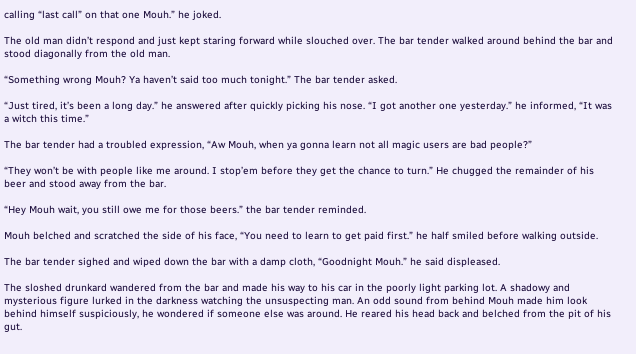calling “last call” on that one Mouh.” he joked.

The old man didn’t respond and just kept staring forward while slouched over. The bar tender walked around behind the bar and stood diagonally from the old man.

“Something wrong Mouh? Ya haven’t said too much tonight.” The bar tender asked.

“Just tired, it’s been a long day.” he answered after quickly picking his nose. “I got another one yesterday.” he informed, “It was a witch this time.”

The bar tender had a troubled expression, “Aw Mouh, when ya gonna learn not all magic users are bad people?”

“They won’t be with people like me around. I stop’em before they get the chance to turn.” He chugged the remainder of his beer and stood away from the bar.

“Hey Mouh wait, you still owe me for those beers.” the bar tender reminded.

Mouh belched and scratched the side of his face, “You need to learn to get paid first.” he half smiled before walking outside.

The bar tender sighed and wiped down the bar with a damp cloth, “Goodnight Mouh.” he said displeased.

The sloshed drunkard wandered from the bar and made his way to his car in the poorly light parking lot. A shadowy and mysterious figure lurked in the darkness watching the unsuspecting man. An odd sound from behind Mouh made him look behind himself suspiciously, he wondered if someone else was around. He reared his head back and belched from the pit of his gut.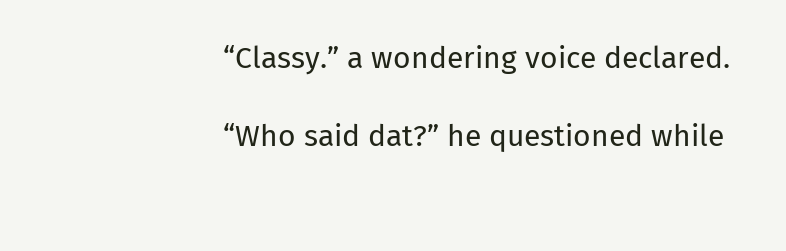“Classy.” a wondering voice declared.

“Who said dat?” he questioned while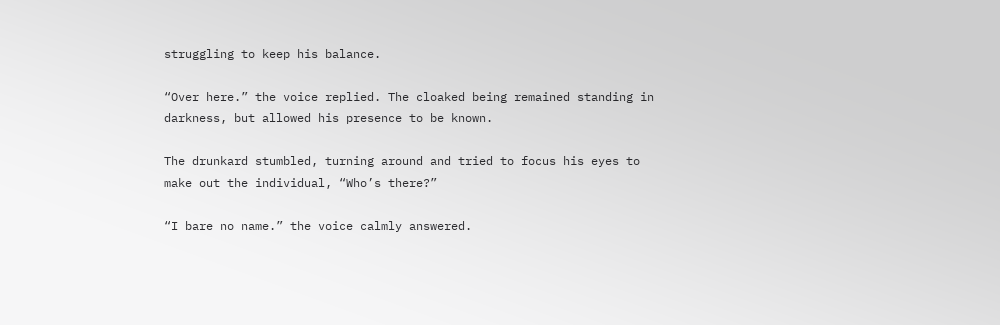struggling to keep his balance.

“Over here.” the voice replied. The cloaked being remained standing in darkness, but allowed his presence to be known.

The drunkard stumbled, turning around and tried to focus his eyes to make out the individual, “Who’s there?”

“I bare no name.” the voice calmly answered.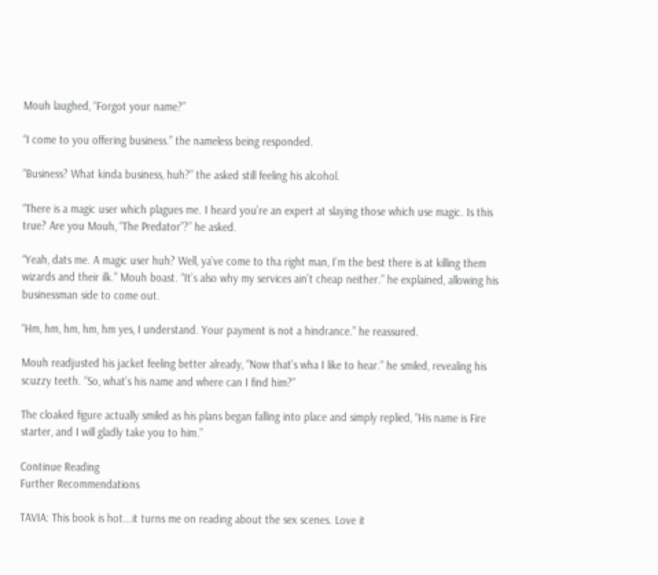Mouh laughed, “Forgot your name?”

“I come to you offering business.” the nameless being responded.

“Business? What kinda business, huh?” the asked still feeling his alcohol.

“There is a magic user which plagues me. I heard you’re an expert at slaying those which use magic. Is this true? Are you Mouh, “The Predator”?” he asked.

“Yeah, dats me. A magic user huh? Well, ya’ve come to tha right man, I’m the best there is at killing them wizards and their ilk.” Mouh boast. “It’s also why my services ain’t cheap neither.” he explained, allowing his businessman side to come out.

“Hm, hm, hm, hm, hm yes, I understand. Your payment is not a hindrance.” he reassured.

Mouh readjusted his jacket feeling better already, “Now that’s wha I like to hear.” he smiled, revealing his scuzzy teeth. “So, what’s his name and where can I find him?”

The cloaked figure actually smiled as his plans began falling into place and simply replied, “His name is Fire starter, and I will gladly take you to him.”

Continue Reading
Further Recommendations

TAVIA: This book is hot...it turns me on reading about the sex scenes. Love it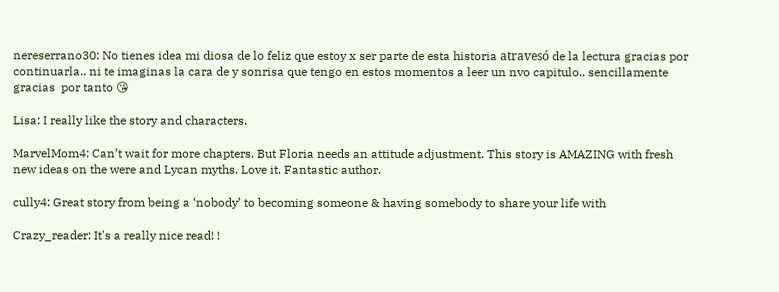nereserrano30: No tienes idea mi diosa de lo feliz que estoy x ser parte de esta historia atravesó de la lectura gracias por continuarla.. ni te imaginas la cara de y sonrisa que tengo en estos momentos a leer un nvo capitulo.. sencillamente gracias  por tanto 😘

Lisa: I really like the story and characters.

MarvelMom4: Can’t wait for more chapters. But Floria needs an attitude adjustment. This story is AMAZING with fresh new ideas on the were and Lycan myths. Love it. Fantastic author.

cully4: Great story from being a ‘nobody’ to becoming someone & having somebody to share your life with

Crazy_reader: It's a really nice read! !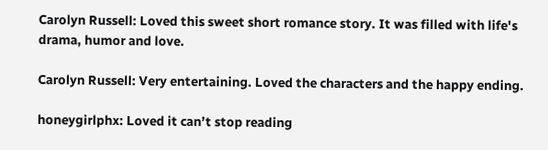Carolyn Russell: Loved this sweet short romance story. It was filled with life's drama, humor and love.

Carolyn Russell: Very entertaining. Loved the characters and the happy ending.

honeygirlphx: Loved it can’t stop reading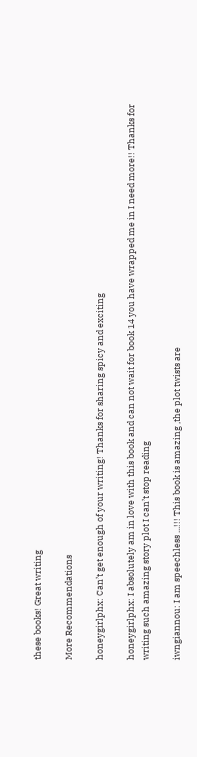these books! Great writing

More Recommendations

honeygirlphx: Can’t get enough of your writing! Thanks for sharing spicy and exciting

honeygirlphx: I absolutely am in love with this book and can not wait for book 14 you have wrapped me in I need more!! Thanks for writing such amazing story plot I can’t stop reading

iwngiannou: I am speechless ...!!! This book is amazing ,the plot twists are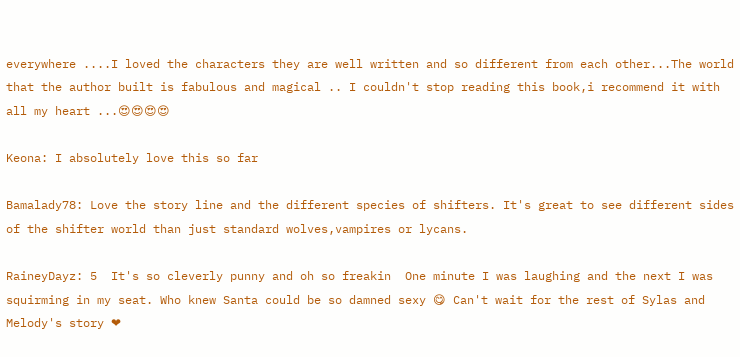everywhere ....I loved the characters they are well written and so different from each other...The world that the author built is fabulous and magical .. I couldn't stop reading this book,i recommend it with all my heart ...😍😍😍😍

Keona: I absolutely love this so far

Bamalady78: Love the story line and the different species of shifters. It's great to see different sides of the shifter world than just standard wolves,vampires or lycans.

RaineyDayz: 5  It's so cleverly punny and oh so freakin  One minute I was laughing and the next I was squirming in my seat. Who knew Santa could be so damned sexy 😋 Can't wait for the rest of Sylas and Melody's story ❤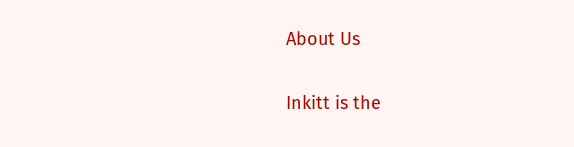About Us

Inkitt is the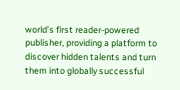world’s first reader-powered publisher, providing a platform to discover hidden talents and turn them into globally successful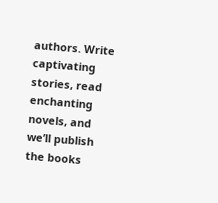authors. Write captivating stories, read enchanting novels, and we’ll publish the books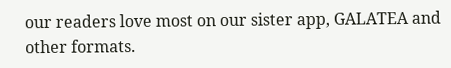our readers love most on our sister app, GALATEA and other formats.